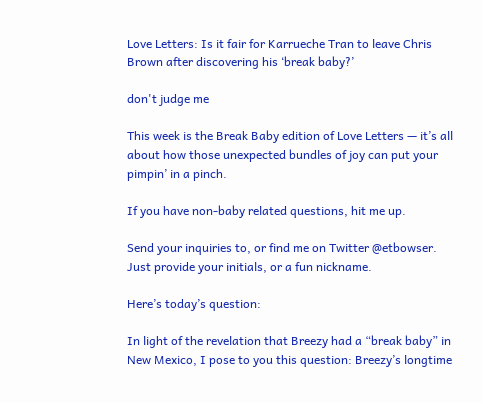Love Letters: Is it fair for Karrueche Tran to leave Chris Brown after discovering his ‘break baby?’

don't judge me

This week is the Break Baby edition of Love Letters — it’s all about how those unexpected bundles of joy can put your pimpin’ in a pinch.

If you have non-baby related questions, hit me up.

Send your inquiries to, or find me on Twitter @etbowser. Just provide your initials, or a fun nickname.

Here’s today’s question:

In light of the revelation that Breezy had a “break baby” in New Mexico, I pose to you this question: Breezy’s longtime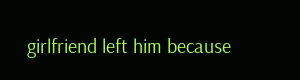girlfriend left him because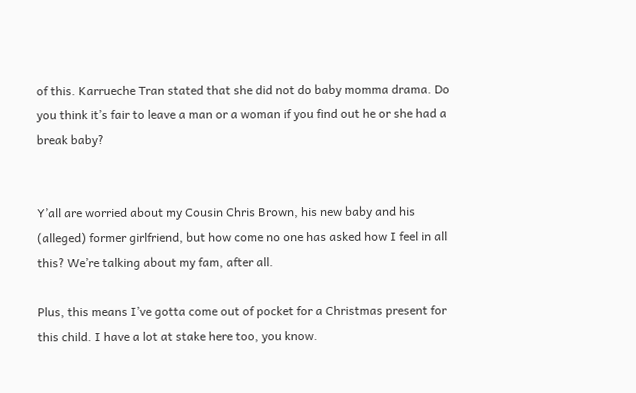of this. Karrueche Tran stated that she did not do baby momma drama. Do you think it’s fair to leave a man or a woman if you find out he or she had a break baby?


Y’all are worried about my Cousin Chris Brown, his new baby and his (alleged) former girlfriend, but how come no one has asked how I feel in all this? We’re talking about my fam, after all.

Plus, this means I’ve gotta come out of pocket for a Christmas present for this child. I have a lot at stake here too, you know.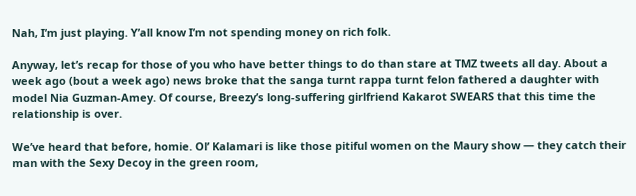Nah, I’m just playing. Y’all know I’m not spending money on rich folk.

Anyway, let’s recap for those of you who have better things to do than stare at TMZ tweets all day. About a week ago (bout a week ago) news broke that the sanga turnt rappa turnt felon fathered a daughter with model Nia Guzman-Amey. Of course, Breezy’s long-suffering girlfriend Kakarot SWEARS that this time the relationship is over.

We’ve heard that before, homie. Ol’ Kalamari is like those pitiful women on the Maury show — they catch their man with the Sexy Decoy in the green room,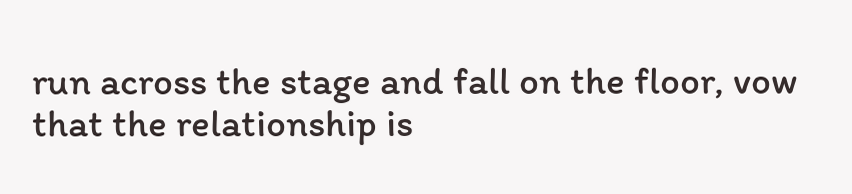run across the stage and fall on the floor, vow that the relationship is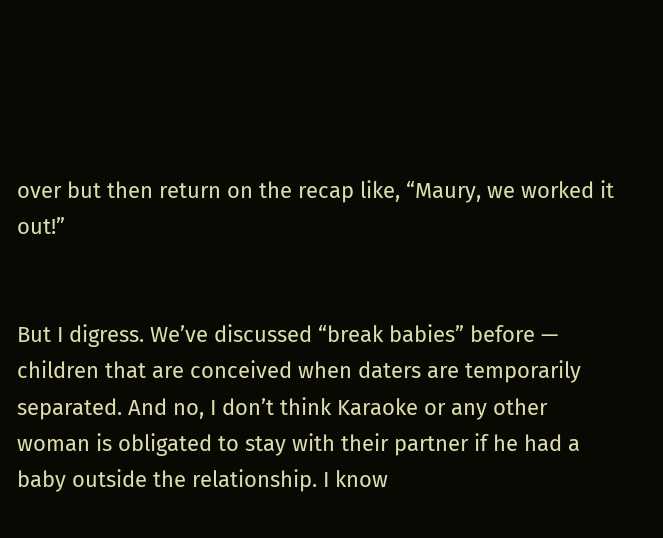over but then return on the recap like, “Maury, we worked it out!”


But I digress. We’ve discussed “break babies” before — children that are conceived when daters are temporarily separated. And no, I don’t think Karaoke or any other woman is obligated to stay with their partner if he had a baby outside the relationship. I know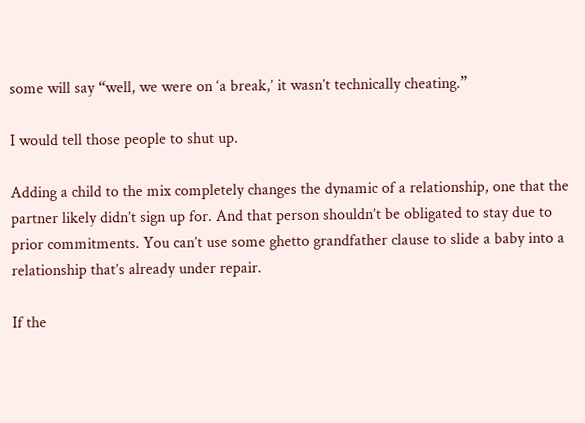some will say “well, we were on ‘a break,’ it wasn’t technically cheating.”

I would tell those people to shut up.

Adding a child to the mix completely changes the dynamic of a relationship, one that the partner likely didn’t sign up for. And that person shouldn’t be obligated to stay due to prior commitments. You can’t use some ghetto grandfather clause to slide a baby into a relationship that’s already under repair.

If the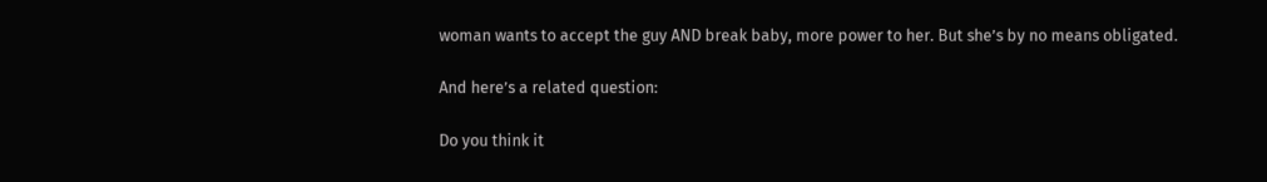woman wants to accept the guy AND break baby, more power to her. But she’s by no means obligated.

And here’s a related question:

Do you think it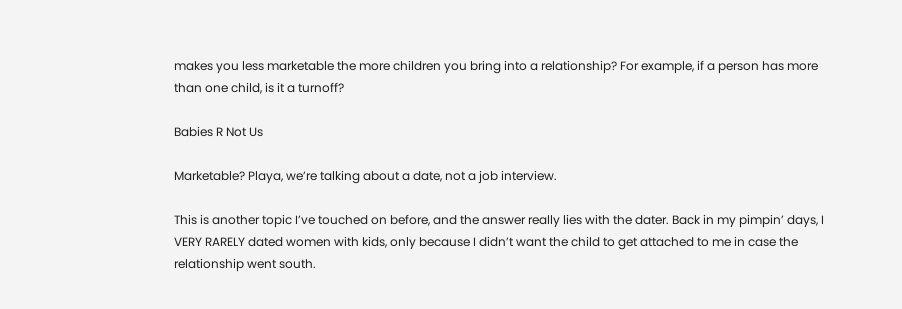makes you less marketable the more children you bring into a relationship? For example, if a person has more than one child, is it a turnoff?

Babies R Not Us

Marketable? Playa, we’re talking about a date, not a job interview.

This is another topic I’ve touched on before, and the answer really lies with the dater. Back in my pimpin’ days, I VERY RARELY dated women with kids, only because I didn’t want the child to get attached to me in case the relationship went south.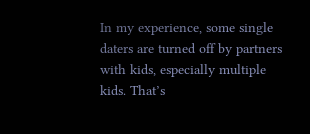In my experience, some single daters are turned off by partners with kids, especially multiple kids. That’s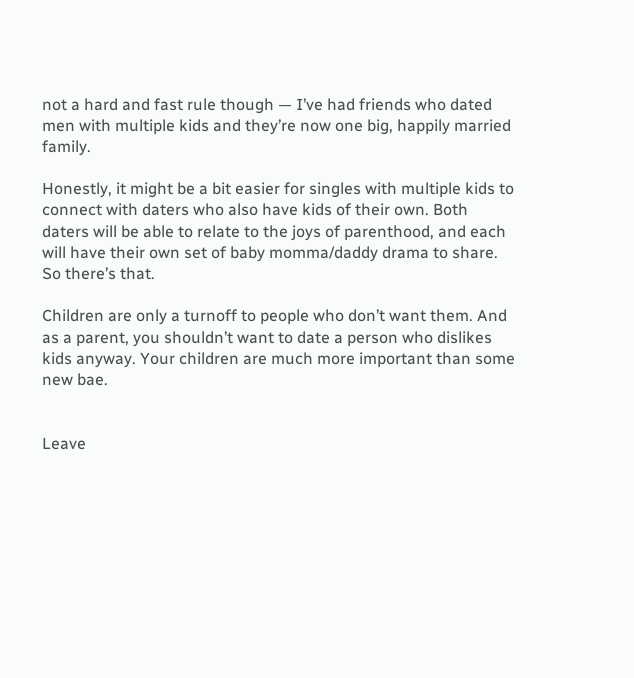not a hard and fast rule though — I’ve had friends who dated men with multiple kids and they’re now one big, happily married family.

Honestly, it might be a bit easier for singles with multiple kids to connect with daters who also have kids of their own. Both daters will be able to relate to the joys of parenthood, and each will have their own set of baby momma/daddy drama to share. So there’s that.

Children are only a turnoff to people who don’t want them. And as a parent, you shouldn’t want to date a person who dislikes kids anyway. Your children are much more important than some new bae.


Leave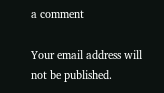a comment

Your email address will not be published.